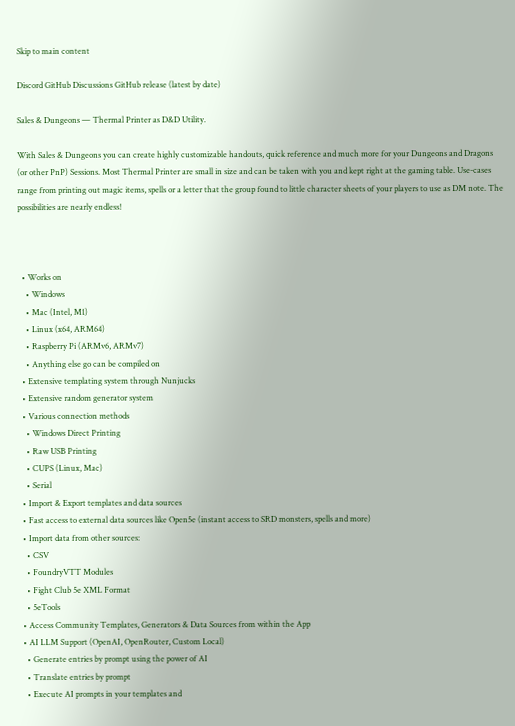Skip to main content

Discord GitHub Discussions GitHub release (latest by date)

Sales & Dungeons — Thermal Printer as D&D Utility.

With Sales & Dungeons you can create highly customizable handouts, quick reference and much more for your Dungeons and Dragons (or other PnP) Sessions. Most Thermal Printer are small in size and can be taken with you and kept right at the gaming table. Use-cases range from printing out magic items, spells or a letter that the group found to little character sheets of your players to use as DM note. The possibilities are nearly endless!



  • Works on
    • Windows
    • Mac (Intel, M1)
    • Linux (x64, ARM64)
    • Raspberry Pi (ARMv6, ARMv7)
    • Anything else go can be compiled on
  • Extensive templating system through Nunjucks
  • Extensive random generator system
  • Various connection methods
    • Windows Direct Printing
    • Raw USB Printing
    • CUPS (Linux, Mac)
    • Serial
  • Import & Export templates and data sources
  • Fast access to external data sources like Open5e (instant access to SRD monsters, spells and more)
  • Import data from other sources:
    • CSV
    • FoundryVTT Modules
    • Fight Club 5e XML Format
    • 5eTools
  • Access Community Templates, Generators & Data Sources from within the App
  • AI LLM Support (OpenAI, OpenRouter, Custom Local)
    • Generate entries by prompt using the power of AI
    • Translate entries by prompt
    • Execute AI prompts in your templates and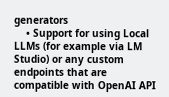generators
    • Support for using Local LLMs (for example via LM Studio) or any custom endpoints that are compatible with OpenAI API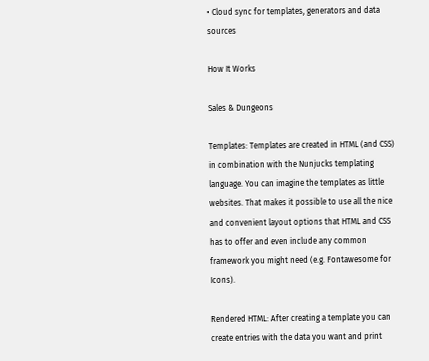• Cloud sync for templates, generators and data sources

How It Works

Sales & Dungeons

Templates: Templates are created in HTML (and CSS) in combination with the Nunjucks templating language. You can imagine the templates as little websites. That makes it possible to use all the nice and convenient layout options that HTML and CSS has to offer and even include any common framework you might need (e.g. Fontawesome for Icons).

Rendered HTML: After creating a template you can create entries with the data you want and print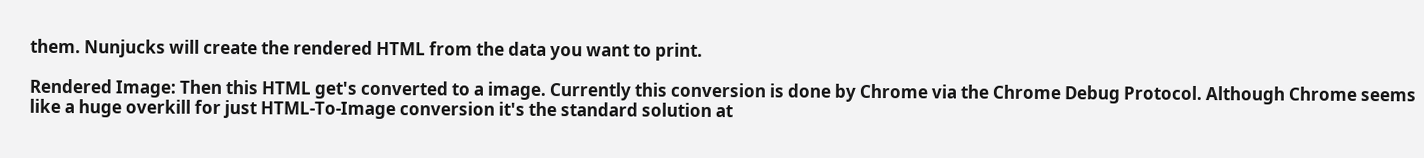them. Nunjucks will create the rendered HTML from the data you want to print.

Rendered Image: Then this HTML get's converted to a image. Currently this conversion is done by Chrome via the Chrome Debug Protocol. Although Chrome seems like a huge overkill for just HTML-To-Image conversion it's the standard solution at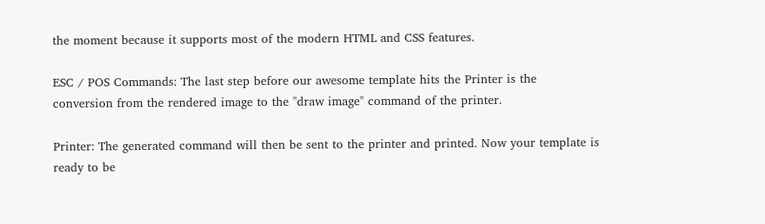the moment because it supports most of the modern HTML and CSS features.

ESC / POS Commands: The last step before our awesome template hits the Printer is the conversion from the rendered image to the "draw image" command of the printer.

Printer: The generated command will then be sent to the printer and printed. Now your template is ready to be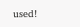used!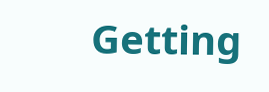Getting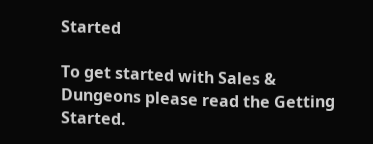Started

To get started with Sales & Dungeons please read the Getting Started.